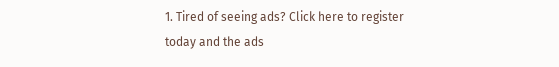1. Tired of seeing ads? Click here to register today and the ads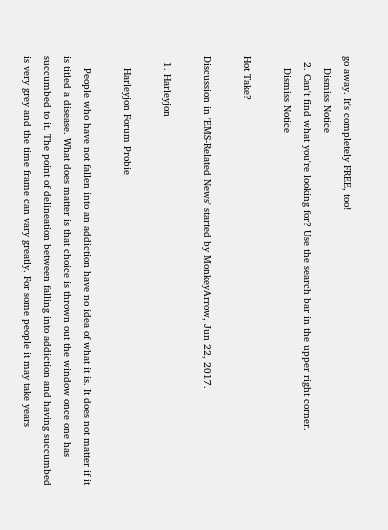go away. It's completely FREE, too!
    Dismiss Notice
  2. Can't find what you're looking for? Use the search bar in the upper right corner.
    Dismiss Notice

Hot Take?

Discussion in 'EMS-Related News' started by MonkeyArrow, Jun 22, 2017.

  1. Harleyjon

    Harleyjon Forum Probie

    People who have not fallen into an addiction have no idea of what it is. It does not matter if it is titled a disease. What does matter is that choice is thrown out the window once one has succumbed to it. The point of delineation between falling into addiction and having succumbed is very grey and the time frame can vary greatly. For some people it may take years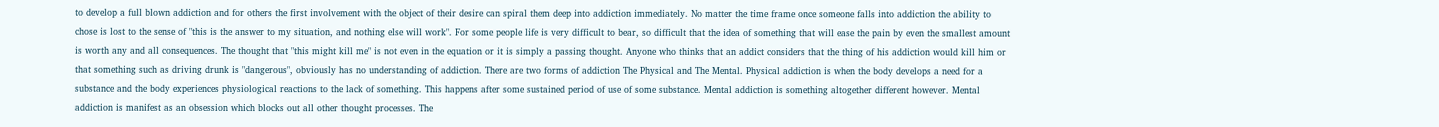to develop a full blown addiction and for others the first involvement with the object of their desire can spiral them deep into addiction immediately. No matter the time frame once someone falls into addiction the ability to chose is lost to the sense of "this is the answer to my situation, and nothing else will work". For some people life is very difficult to bear, so difficult that the idea of something that will ease the pain by even the smallest amount is worth any and all consequences. The thought that "this might kill me" is not even in the equation or it is simply a passing thought. Anyone who thinks that an addict considers that the thing of his addiction would kill him or that something such as driving drunk is "dangerous", obviously has no understanding of addiction. There are two forms of addiction The Physical and The Mental. Physical addiction is when the body develops a need for a substance and the body experiences physiological reactions to the lack of something. This happens after some sustained period of use of some substance. Mental addiction is something altogether different however. Mental addiction is manifest as an obsession which blocks out all other thought processes. The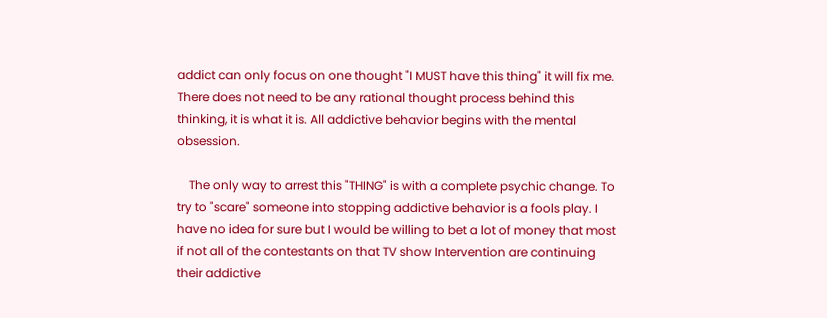addict can only focus on one thought "I MUST have this thing" it will fix me. There does not need to be any rational thought process behind this thinking, it is what it is. All addictive behavior begins with the mental obsession.

    The only way to arrest this "THING" is with a complete psychic change. To try to "scare" someone into stopping addictive behavior is a fools play. I have no idea for sure but I would be willing to bet a lot of money that most if not all of the contestants on that TV show Intervention are continuing their addictive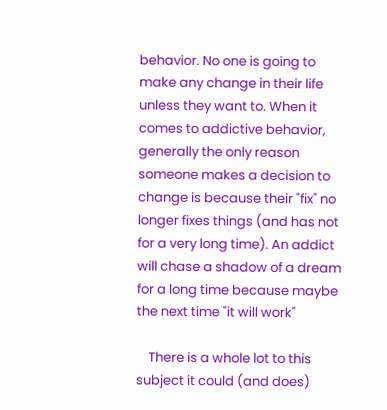behavior. No one is going to make any change in their life unless they want to. When it comes to addictive behavior, generally the only reason someone makes a decision to change is because their "fix" no longer fixes things (and has not for a very long time). An addict will chase a shadow of a dream for a long time because maybe the next time "it will work"

    There is a whole lot to this subject it could (and does)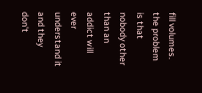fill volumes. the problem is that nobody other than an addict will ever understand it and they don't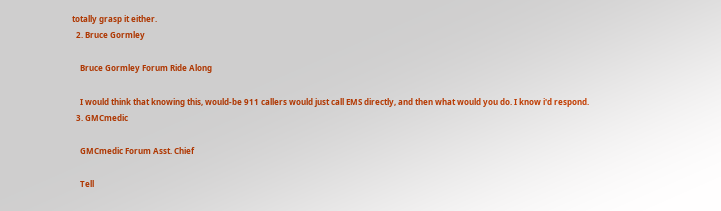totally grasp it either.
  2. Bruce Gormley

    Bruce Gormley Forum Ride Along

    I would think that knowing this, would-be 911 callers would just call EMS directly, and then what would you do. I know i'd respond.
  3. GMCmedic

    GMCmedic Forum Asst. Chief

    Tell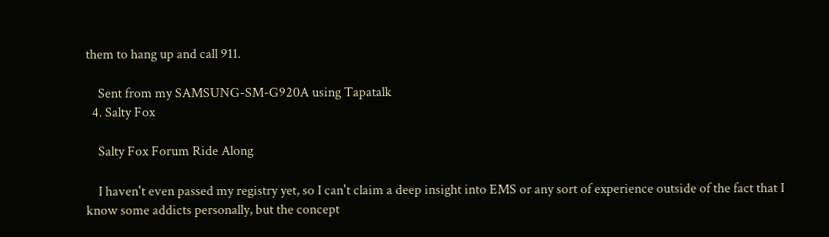them to hang up and call 911.

    Sent from my SAMSUNG-SM-G920A using Tapatalk
  4. Salty Fox

    Salty Fox Forum Ride Along

    I haven't even passed my registry yet, so I can't claim a deep insight into EMS or any sort of experience outside of the fact that I know some addicts personally, but the concept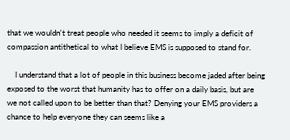that we wouldn't treat people who needed it seems to imply a deficit of compassion antithetical to what I believe EMS is supposed to stand for.

    I understand that a lot of people in this business become jaded after being exposed to the worst that humanity has to offer on a daily basis, but are we not called upon to be better than that? Denying your EMS providers a chance to help everyone they can seems like a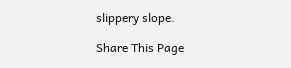slippery slope.

Share This Page